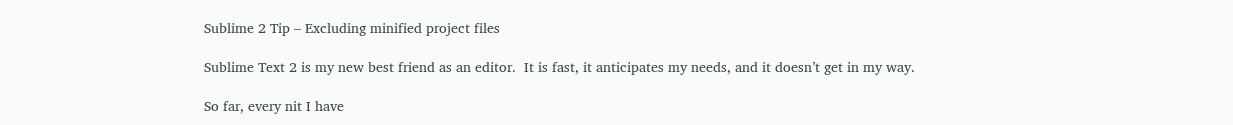Sublime 2 Tip – Excluding minified project files

Sublime Text 2 is my new best friend as an editor.  It is fast, it anticipates my needs, and it doesn’t get in my way.

So far, every nit I have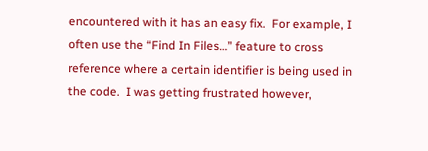encountered with it has an easy fix.  For example, I often use the “Find In Files…” feature to cross reference where a certain identifier is being used in the code.  I was getting frustrated however,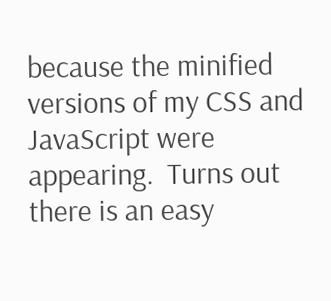because the minified versions of my CSS and JavaScript were appearing.  Turns out there is an easy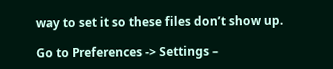way to set it so these files don’t show up.

Go to Preferences -> Settings –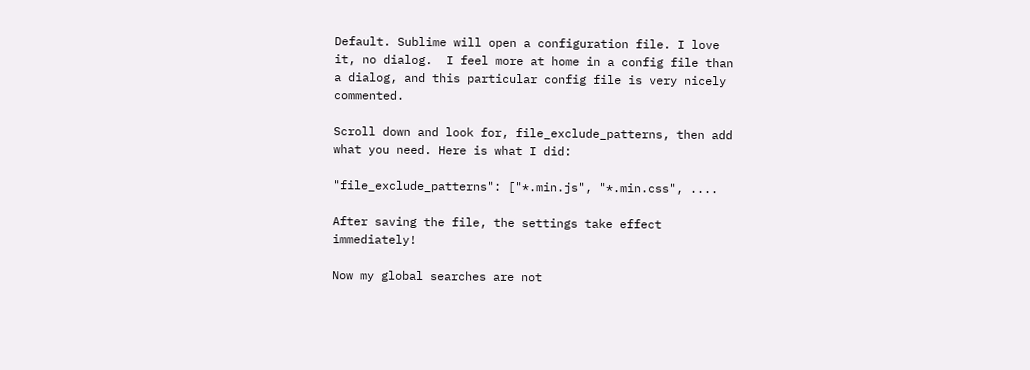Default. Sublime will open a configuration file. I love it, no dialog.  I feel more at home in a config file than a dialog, and this particular config file is very nicely commented.

Scroll down and look for, file_exclude_patterns, then add what you need. Here is what I did:

"file_exclude_patterns": ["*.min.js", "*.min.css", ....

After saving the file, the settings take effect immediately!

Now my global searches are not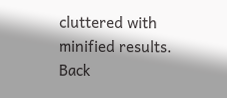cluttered with minified results. Back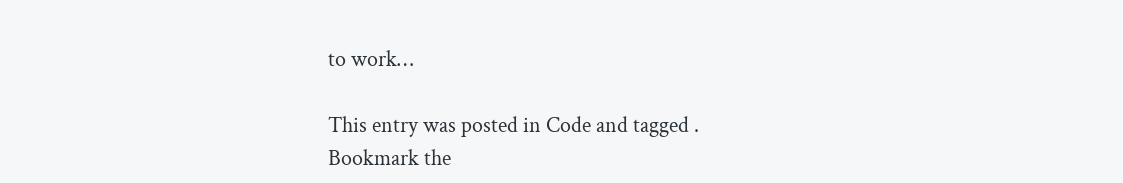to work…

This entry was posted in Code and tagged . Bookmark the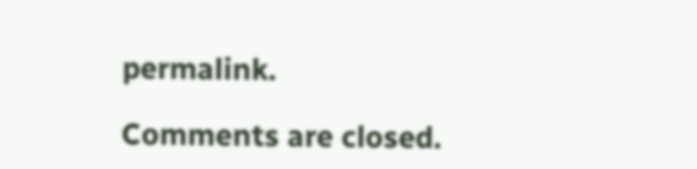permalink.

Comments are closed.